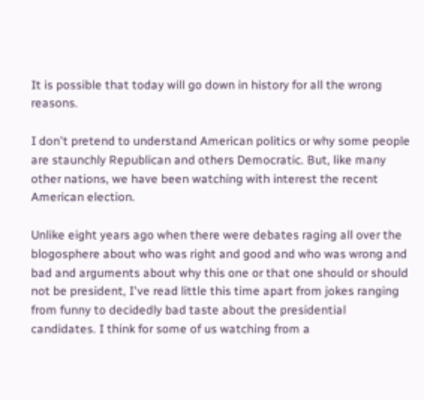It is possible that today will go down in history for all the wrong reasons.

I don't pretend to understand American politics or why some people are staunchly Republican and others Democratic. But, like many other nations, we have been watching with interest the recent American election.

Unlike eight years ago when there were debates raging all over the blogosphere about who was right and good and who was wrong and bad and arguments about why this one or that one should or should not be president, I've read little this time apart from jokes ranging from funny to decidedly bad taste about the presidential candidates. I think for some of us watching from a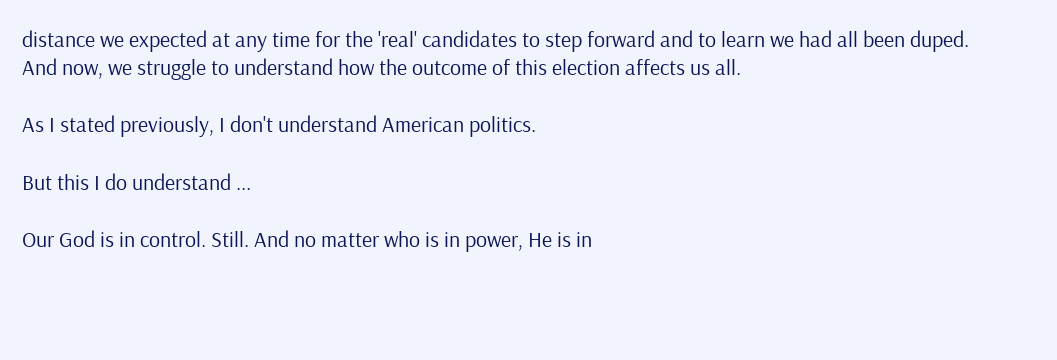distance we expected at any time for the 'real' candidates to step forward and to learn we had all been duped. And now, we struggle to understand how the outcome of this election affects us all.

As I stated previously, I don't understand American politics.

But this I do understand ...

Our God is in control. Still. And no matter who is in power, He is in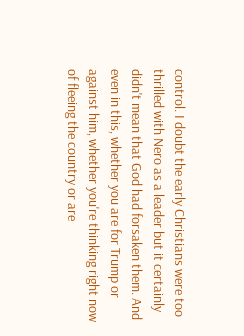control. I doubt the early Christians were too thrilled with Nero as a leader but it certainly didn't mean that God had forsaken them. And even in this, whether you are for Trump or against him, whether you're thinking right now of fleeing the country or are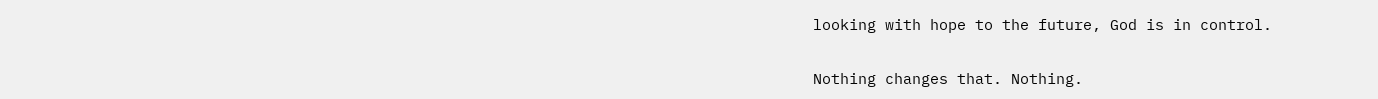looking with hope to the future, God is in control.

Nothing changes that. Nothing.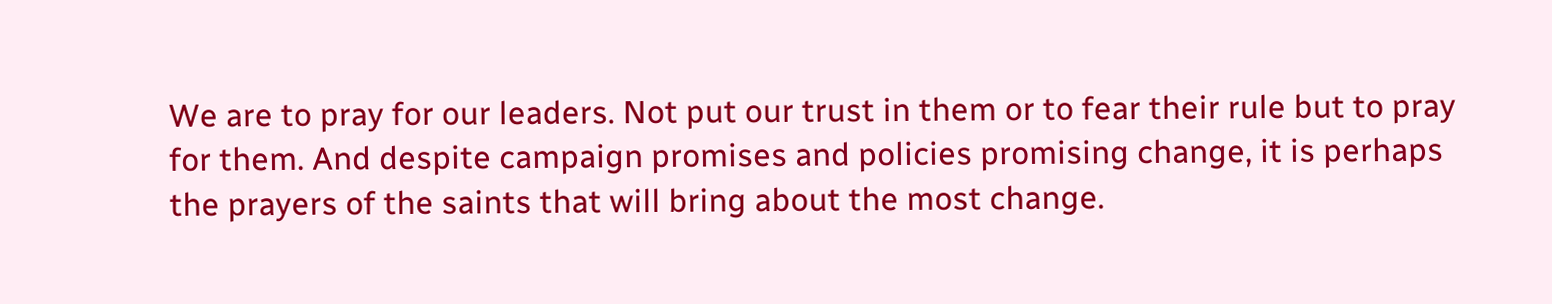We are to pray for our leaders. Not put our trust in them or to fear their rule but to pray for them. And despite campaign promises and policies promising change, it is perhaps the prayers of the saints that will bring about the most change.